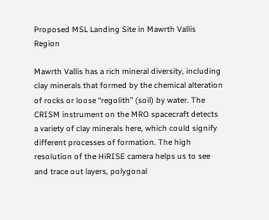Proposed MSL Landing Site in Mawrth Vallis Region

Mawrth Vallis has a rich mineral diversity, including clay minerals that formed by the chemical alteration of rocks or loose “regolith” (soil) by water. The CRISM instrument on the MRO spacecraft detects a variety of clay minerals here, which could signify different processes of formation. The high resolution of the HiRISE camera helps us to see and trace out layers, polygonal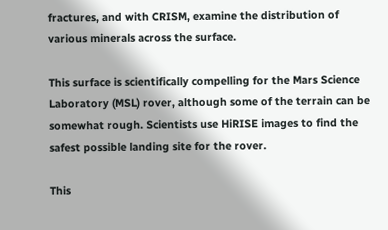fractures, and with CRISM, examine the distribution of various minerals across the surface.

This surface is scientifically compelling for the Mars Science Laboratory (MSL) rover, although some of the terrain can be somewhat rough. Scientists use HiRISE images to find the safest possible landing site for the rover.

This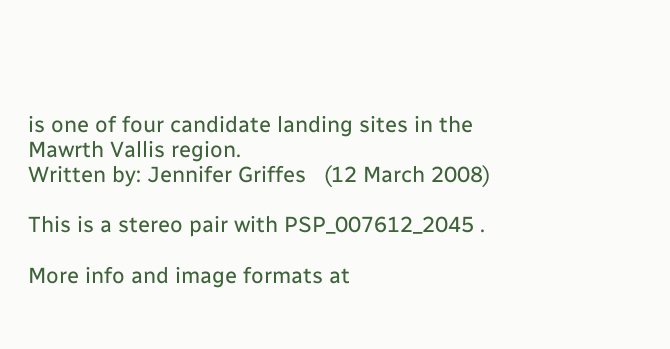is one of four candidate landing sites in the Mawrth Vallis region.
Written by: Jennifer Griffes   (12 March 2008)

This is a stereo pair with PSP_007612_2045 .

More info and image formats at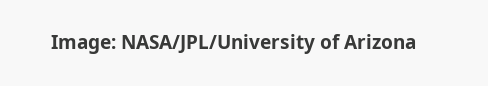Image: NASA/JPL/University of Arizona